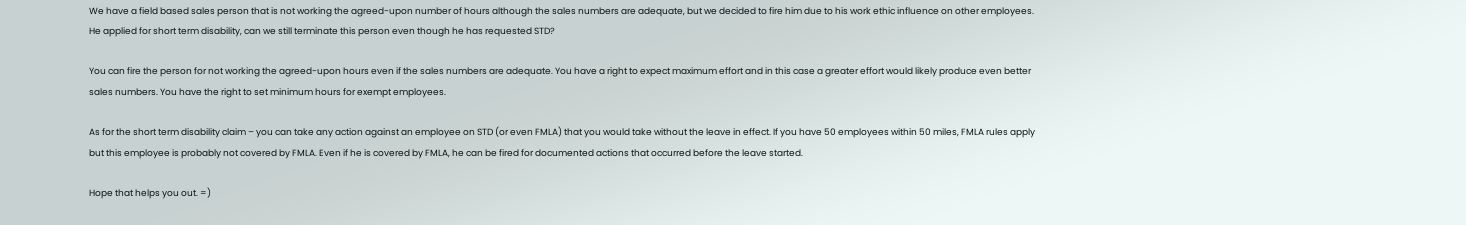We have a field based sales person that is not working the agreed-upon number of hours although the sales numbers are adequate, but we decided to fire him due to his work ethic influence on other employees. He applied for short term disability, can we still terminate this person even though he has requested STD?

You can fire the person for not working the agreed-upon hours even if the sales numbers are adequate. You have a right to expect maximum effort and in this case a greater effort would likely produce even better sales numbers. You have the right to set minimum hours for exempt employees.

As for the short term disability claim – you can take any action against an employee on STD (or even FMLA) that you would take without the leave in effect. If you have 50 employees within 50 miles, FMLA rules apply but this employee is probably not covered by FMLA. Even if he is covered by FMLA, he can be fired for documented actions that occurred before the leave started.

Hope that helps you out. =)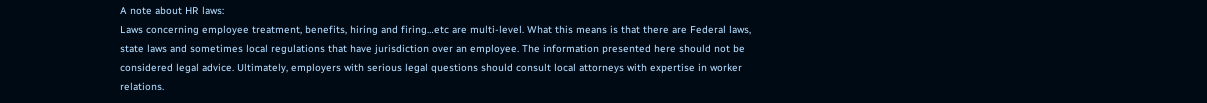A note about HR laws:
Laws concerning employee treatment, benefits, hiring and firing…etc are multi-level. What this means is that there are Federal laws, state laws and sometimes local regulations that have jurisdiction over an employee. The information presented here should not be considered legal advice. Ultimately, employers with serious legal questions should consult local attorneys with expertise in worker relations.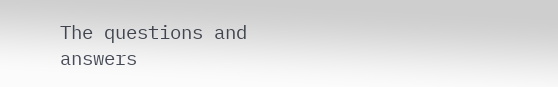The questions and answers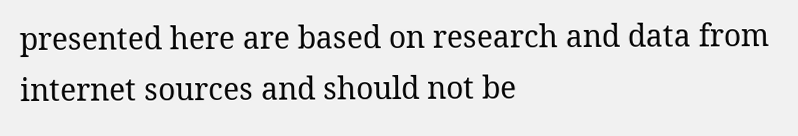presented here are based on research and data from internet sources and should not be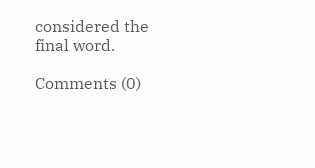considered the final word.

Comments (0)